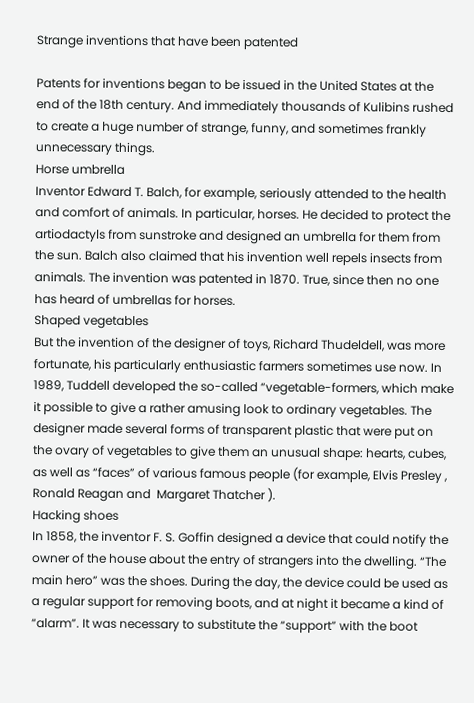Strange inventions that have been patented

Patents for inventions began to be issued in the United States at the end of the 18th century. And immediately thousands of Kulibins rushed to create a huge number of strange, funny, and sometimes frankly unnecessary things.
Horse umbrella
Inventor Edward T. Balch, for example, seriously attended to the health and comfort of animals. In particular, horses. He decided to protect the artiodactyls from sunstroke and designed an umbrella for them from the sun. Balch also claimed that his invention well repels insects from animals. The invention was patented in 1870. True, since then no one has heard of umbrellas for horses.
Shaped vegetables
But the invention of the designer of toys, Richard Thudeldell, was more fortunate, his particularly enthusiastic farmers sometimes use now. In 1989, Tuddell developed the so-called “vegetable-formers, which make it possible to give a rather amusing look to ordinary vegetables. The designer made several forms of transparent plastic that were put on the ovary of vegetables to give them an unusual shape: hearts, cubes, as well as “faces” of various famous people (for example, Elvis Presley , Ronald Reagan and  Margaret Thatcher ).
Hacking shoes
In 1858, the inventor F. S. Goffin designed a device that could notify the owner of the house about the entry of strangers into the dwelling. “The main hero” was the shoes. During the day, the device could be used as a regular support for removing boots, and at night it became a kind of “alarm”. It was necessary to substitute the “support” with the boot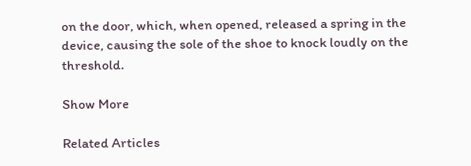on the door, which, when opened, released a spring in the device, causing the sole of the shoe to knock loudly on the threshold.

Show More

Related Articles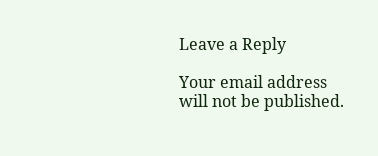Leave a Reply

Your email address will not be published.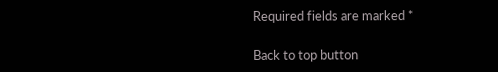Required fields are marked *

Back to top button